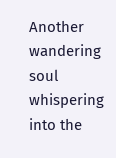Another wandering soul whispering into the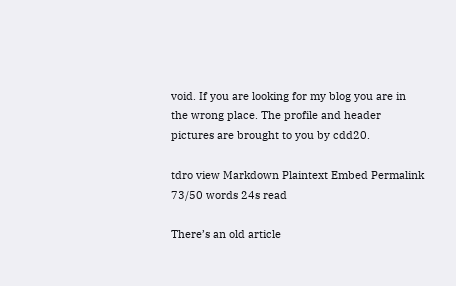void. If you are looking for my blog you are in the wrong place. The profile and header pictures are brought to you by cdd20.

tdro view Markdown Plaintext Embed Permalink 73/50 words 24s read

There’s an old article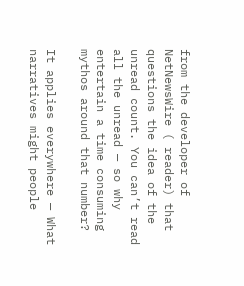from the developer of NetNewsWire ( reader) that questions the idea of the unread count. You can’t read all the unread — so why entertain a time consuming mythos around that number?

It applies everywhere — What narratives might people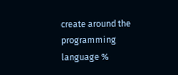create around the programming language %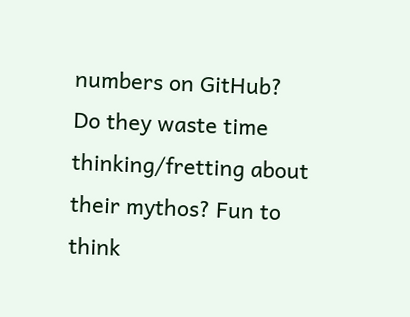numbers on GitHub? Do they waste time thinking/fretting about their mythos? Fun to think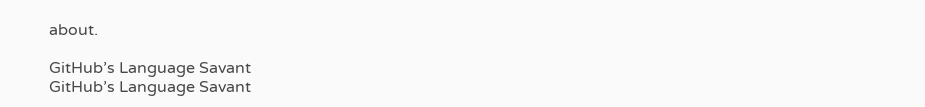about.

GitHub’s Language Savant
GitHub’s Language Savant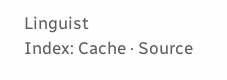Linguist
Index: Cache · Source